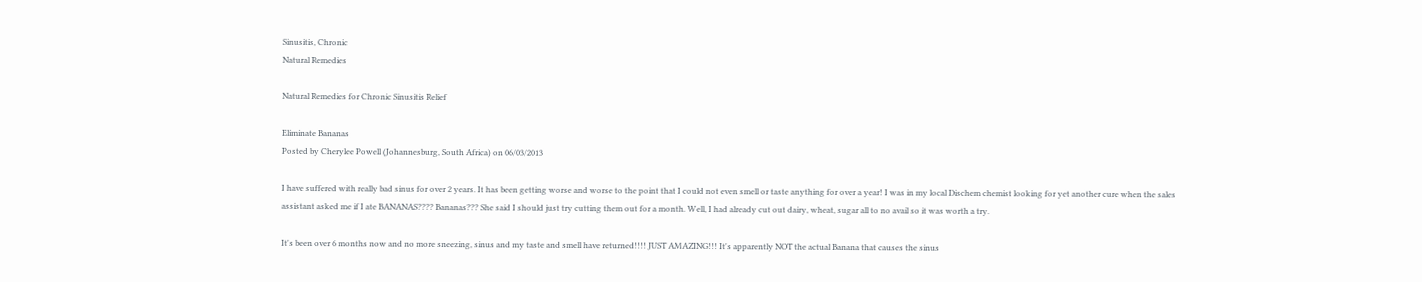Sinusitis, Chronic
Natural Remedies

Natural Remedies for Chronic Sinusitis Relief

Eliminate Bananas
Posted by Cherylee Powell (Johannesburg, South Africa) on 06/03/2013

I have suffered with really bad sinus for over 2 years. It has been getting worse and worse to the point that I could not even smell or taste anything for over a year! I was in my local Dischem chemist looking for yet another cure when the sales assistant asked me if I ate BANANAS???? Bananas??? She said I should just try cutting them out for a month. Well, I had already cut out dairy, wheat, sugar all to no avail so it was worth a try.

It's been over 6 months now and no more sneezing, sinus and my taste and smell have returned!!!! JUST AMAZING!!! It's apparently NOT the actual Banana that causes the sinus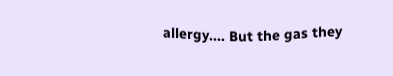allergy.... But the gas they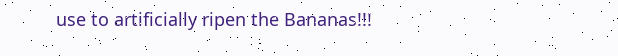use to artificially ripen the Bananas!!!